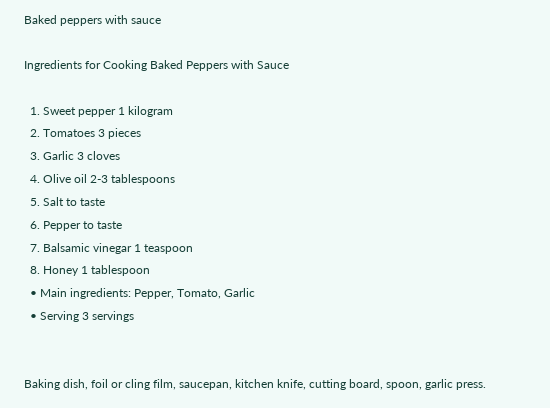Baked peppers with sauce

Ingredients for Cooking Baked Peppers with Sauce

  1. Sweet pepper 1 kilogram
  2. Tomatoes 3 pieces
  3. Garlic 3 cloves
  4. Olive oil 2-3 tablespoons
  5. Salt to taste
  6. Pepper to taste
  7. Balsamic vinegar 1 teaspoon
  8. Honey 1 tablespoon
  • Main ingredients: Pepper, Tomato, Garlic
  • Serving 3 servings


Baking dish, foil or cling film, saucepan, kitchen knife, cutting board, spoon, garlic press.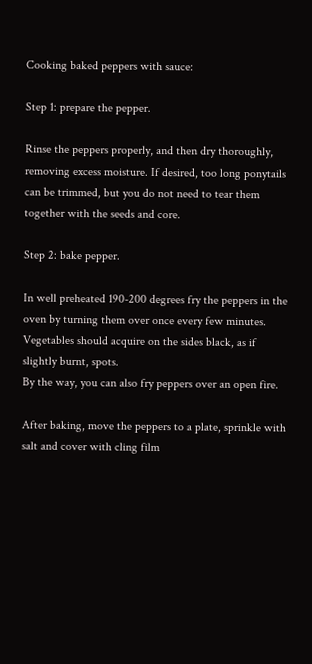Cooking baked peppers with sauce:

Step 1: prepare the pepper.

Rinse the peppers properly, and then dry thoroughly, removing excess moisture. If desired, too long ponytails can be trimmed, but you do not need to tear them together with the seeds and core.

Step 2: bake pepper.

In well preheated 190-200 degrees fry the peppers in the oven by turning them over once every few minutes. Vegetables should acquire on the sides black, as if slightly burnt, spots.
By the way, you can also fry peppers over an open fire.

After baking, move the peppers to a plate, sprinkle with salt and cover with cling film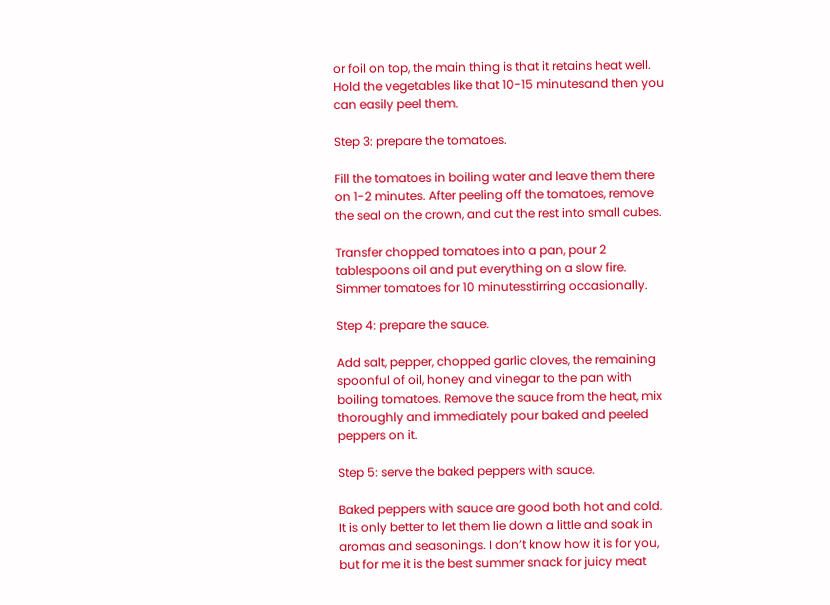or foil on top, the main thing is that it retains heat well. Hold the vegetables like that 10-15 minutesand then you can easily peel them.

Step 3: prepare the tomatoes.

Fill the tomatoes in boiling water and leave them there on 1-2 minutes. After peeling off the tomatoes, remove the seal on the crown, and cut the rest into small cubes.

Transfer chopped tomatoes into a pan, pour 2 tablespoons oil and put everything on a slow fire. Simmer tomatoes for 10 minutesstirring occasionally.

Step 4: prepare the sauce.

Add salt, pepper, chopped garlic cloves, the remaining spoonful of oil, honey and vinegar to the pan with boiling tomatoes. Remove the sauce from the heat, mix thoroughly and immediately pour baked and peeled peppers on it.

Step 5: serve the baked peppers with sauce.

Baked peppers with sauce are good both hot and cold. It is only better to let them lie down a little and soak in aromas and seasonings. I don’t know how it is for you, but for me it is the best summer snack for juicy meat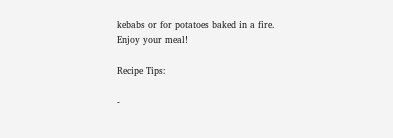kebabs or for potatoes baked in a fire.
Enjoy your meal!

Recipe Tips:

-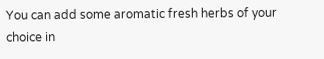You can add some aromatic fresh herbs of your choice in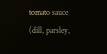tomato sauce (dill, parsley,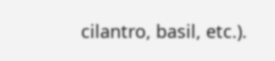cilantro, basil, etc.).